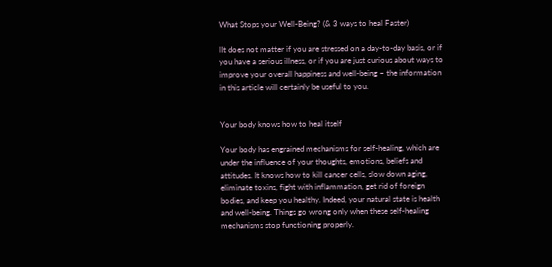What Stops your Well-Being? (& 3 ways to heal Faster)

lIt does not matter if you are stressed on a day-to-day basis, or if you have a serious illness, or if you are just curious about ways to improve your overall happiness and well-being – the information in this article will certainly be useful to you.


Your body knows how to heal itself

Your body has engrained mechanisms for self-healing, which are under the influence of your thoughts, emotions, beliefs and attitudes. It knows how to kill cancer cells, slow down aging, eliminate toxins, fight with inflammation, get rid of foreign bodies, and keep you healthy. Indeed, your natural state is health and well-being. Things go wrong only when these self-healing mechanisms stop functioning properly.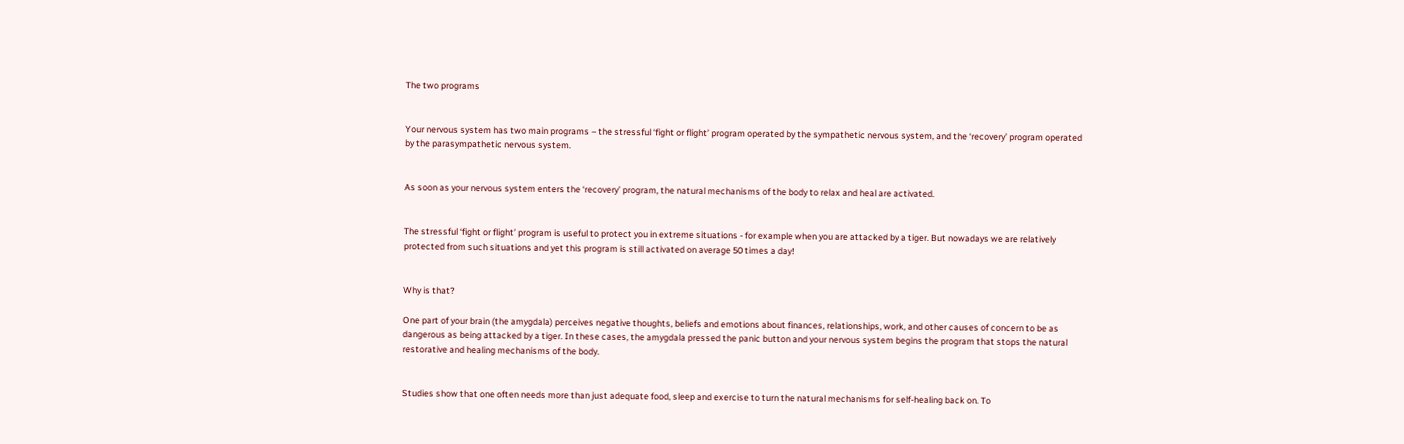The two programs


Your nervous system has two main programs – the stressful ‘fight or flight’ program operated by the sympathetic nervous system, and the ‘recovery’ program operated by the parasympathetic nervous system.


As soon as your nervous system enters the ‘recovery’ program, the natural mechanisms of the body to relax and heal are activated.


The stressful ‘fight or flight’ program is useful to protect you in extreme situations - for example when you are attacked by a tiger. But nowadays we are relatively protected from such situations and yet this program is still activated on average 50 times a day!


Why is that?

One part of your brain (the amygdala) perceives negative thoughts, beliefs and emotions about finances, relationships, work, and other causes of concern to be as dangerous as being attacked by a tiger. In these cases, the amygdala pressed the panic button and your nervous system begins the program that stops the natural restorative and healing mechanisms of the body.


Studies show that one often needs more than just adequate food, sleep and exercise to turn the natural mechanisms for self-healing back on. To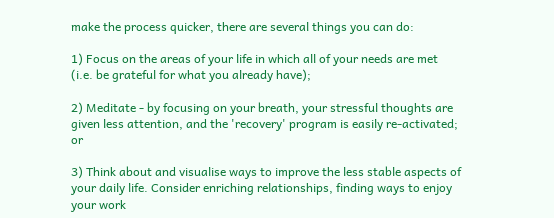make the process quicker, there are several things you can do:

1) Focus on the areas of your life in which all of your needs are met (i.e. be grateful for what you already have);

2) Meditate - by focusing on your breath, your stressful thoughts are given less attention, and the 'recovery' program is easily re-activated; or

3) Think about and visualise ways to improve the less stable aspects of your daily life. Consider enriching relationships, finding ways to enjoy your work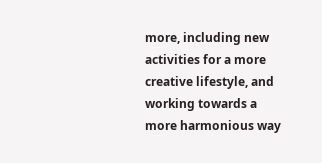more, including new activities for a more creative lifestyle, and working towards a more harmonious way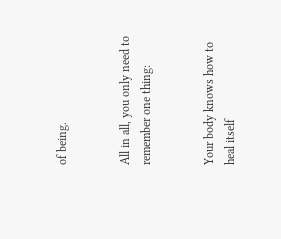of being.


All in all, you only need to remember one thing:


Your body knows how to heal itself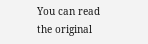You can read the original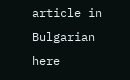article in Bulgarian here